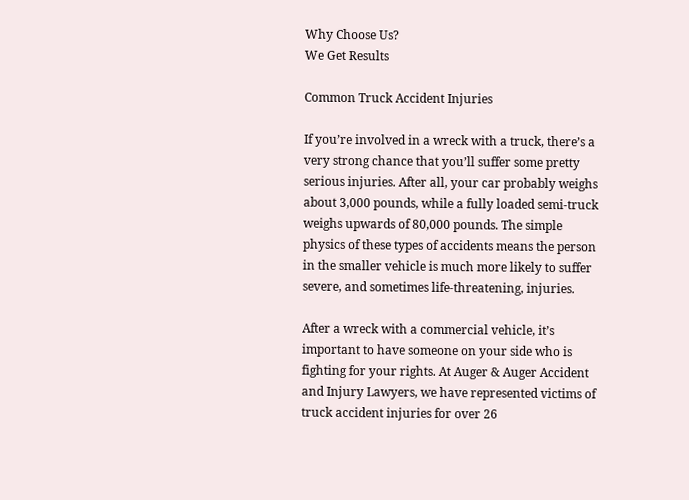Why Choose Us?
We Get Results

Common Truck Accident Injuries

If you’re involved in a wreck with a truck, there’s a very strong chance that you’ll suffer some pretty serious injuries. After all, your car probably weighs about 3,000 pounds, while a fully loaded semi-truck weighs upwards of 80,000 pounds. The simple physics of these types of accidents means the person in the smaller vehicle is much more likely to suffer severe, and sometimes life-threatening, injuries.

After a wreck with a commercial vehicle, it’s important to have someone on your side who is fighting for your rights. At Auger & Auger Accident and Injury Lawyers, we have represented victims of truck accident injuries for over 26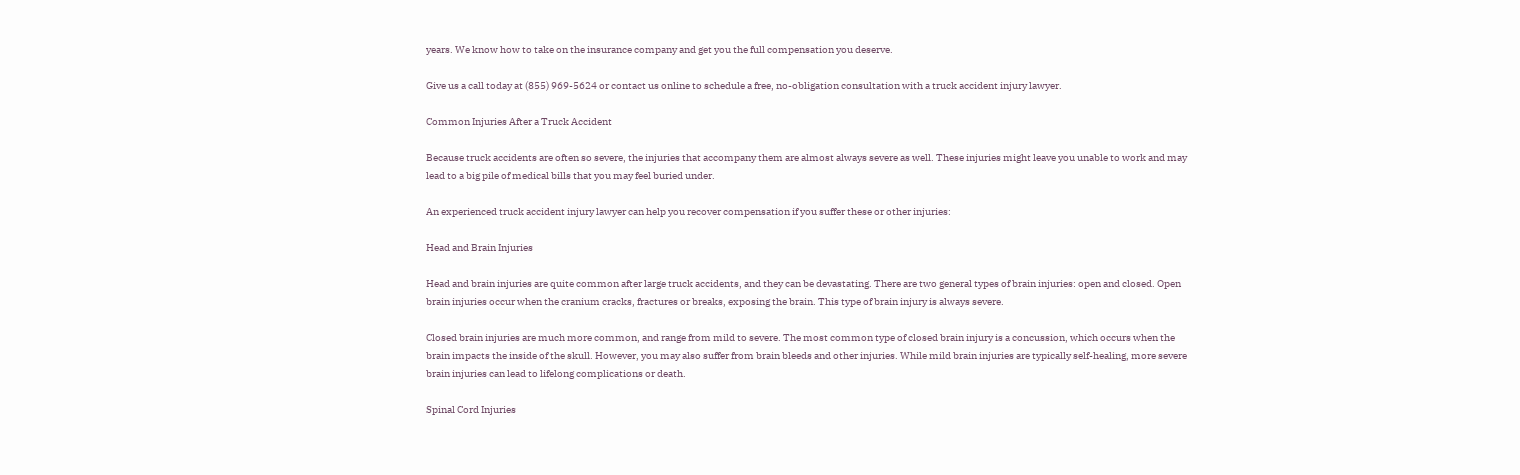years. We know how to take on the insurance company and get you the full compensation you deserve.

Give us a call today at (855) 969-5624 or contact us online to schedule a free, no-obligation consultation with a truck accident injury lawyer.

Common Injuries After a Truck Accident

Because truck accidents are often so severe, the injuries that accompany them are almost always severe as well. These injuries might leave you unable to work and may lead to a big pile of medical bills that you may feel buried under.

An experienced truck accident injury lawyer can help you recover compensation if you suffer these or other injuries:

Head and Brain Injuries

Head and brain injuries are quite common after large truck accidents, and they can be devastating. There are two general types of brain injuries: open and closed. Open brain injuries occur when the cranium cracks, fractures or breaks, exposing the brain. This type of brain injury is always severe.

Closed brain injuries are much more common, and range from mild to severe. The most common type of closed brain injury is a concussion, which occurs when the brain impacts the inside of the skull. However, you may also suffer from brain bleeds and other injuries. While mild brain injuries are typically self-healing, more severe brain injuries can lead to lifelong complications or death.

Spinal Cord Injuries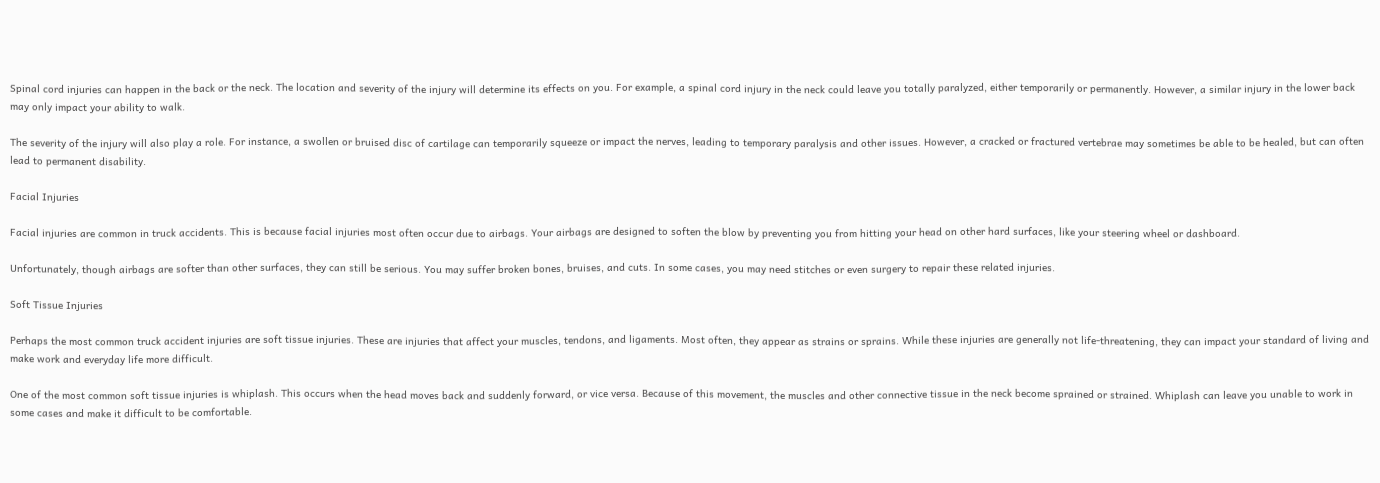Spinal cord injuries can happen in the back or the neck. The location and severity of the injury will determine its effects on you. For example, a spinal cord injury in the neck could leave you totally paralyzed, either temporarily or permanently. However, a similar injury in the lower back may only impact your ability to walk.

The severity of the injury will also play a role. For instance, a swollen or bruised disc of cartilage can temporarily squeeze or impact the nerves, leading to temporary paralysis and other issues. However, a cracked or fractured vertebrae may sometimes be able to be healed, but can often lead to permanent disability.

Facial Injuries

Facial injuries are common in truck accidents. This is because facial injuries most often occur due to airbags. Your airbags are designed to soften the blow by preventing you from hitting your head on other hard surfaces, like your steering wheel or dashboard.

Unfortunately, though airbags are softer than other surfaces, they can still be serious. You may suffer broken bones, bruises, and cuts. In some cases, you may need stitches or even surgery to repair these related injuries.

Soft Tissue Injuries

Perhaps the most common truck accident injuries are soft tissue injuries. These are injuries that affect your muscles, tendons, and ligaments. Most often, they appear as strains or sprains. While these injuries are generally not life-threatening, they can impact your standard of living and make work and everyday life more difficult.

One of the most common soft tissue injuries is whiplash. This occurs when the head moves back and suddenly forward, or vice versa. Because of this movement, the muscles and other connective tissue in the neck become sprained or strained. Whiplash can leave you unable to work in some cases and make it difficult to be comfortable.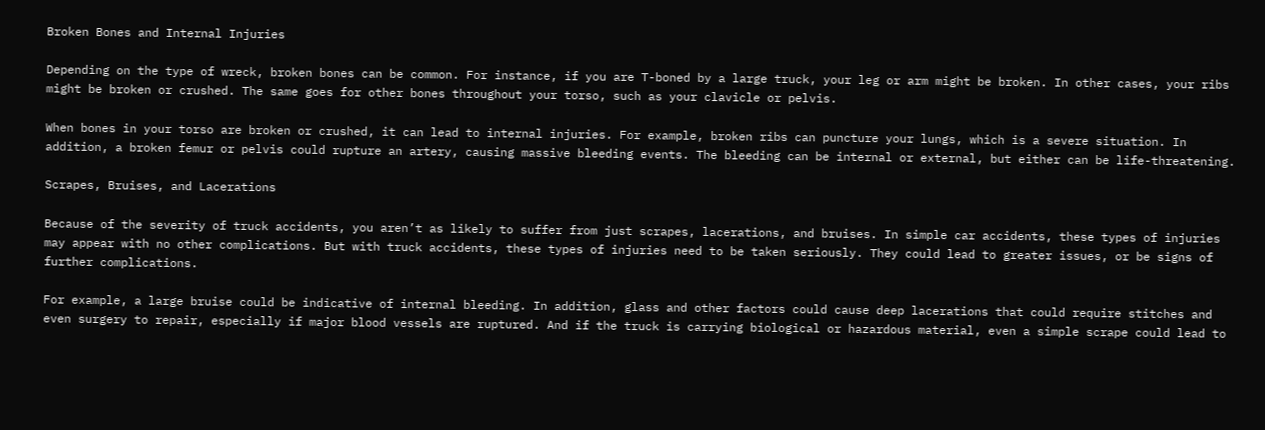Broken Bones and Internal Injuries

Depending on the type of wreck, broken bones can be common. For instance, if you are T-boned by a large truck, your leg or arm might be broken. In other cases, your ribs might be broken or crushed. The same goes for other bones throughout your torso, such as your clavicle or pelvis.

When bones in your torso are broken or crushed, it can lead to internal injuries. For example, broken ribs can puncture your lungs, which is a severe situation. In addition, a broken femur or pelvis could rupture an artery, causing massive bleeding events. The bleeding can be internal or external, but either can be life-threatening.

Scrapes, Bruises, and Lacerations

Because of the severity of truck accidents, you aren’t as likely to suffer from just scrapes, lacerations, and bruises. In simple car accidents, these types of injuries may appear with no other complications. But with truck accidents, these types of injuries need to be taken seriously. They could lead to greater issues, or be signs of further complications.

For example, a large bruise could be indicative of internal bleeding. In addition, glass and other factors could cause deep lacerations that could require stitches and even surgery to repair, especially if major blood vessels are ruptured. And if the truck is carrying biological or hazardous material, even a simple scrape could lead to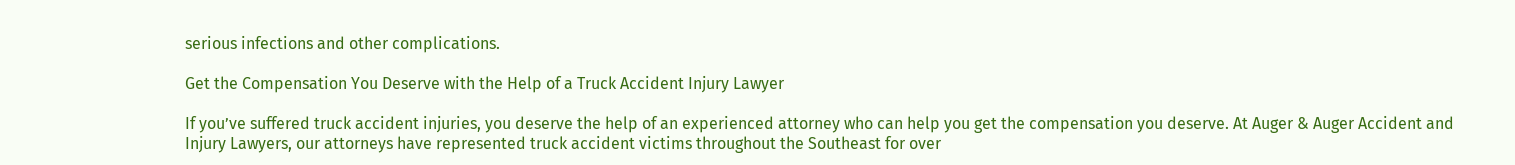serious infections and other complications.

Get the Compensation You Deserve with the Help of a Truck Accident Injury Lawyer

If you’ve suffered truck accident injuries, you deserve the help of an experienced attorney who can help you get the compensation you deserve. At Auger & Auger Accident and Injury Lawyers, our attorneys have represented truck accident victims throughout the Southeast for over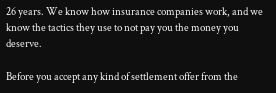26 years. We know how insurance companies work, and we know the tactics they use to not pay you the money you deserve.

Before you accept any kind of settlement offer from the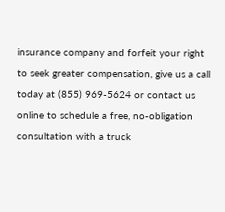insurance company and forfeit your right to seek greater compensation, give us a call today at (855) 969-5624 or contact us online to schedule a free, no-obligation consultation with a truck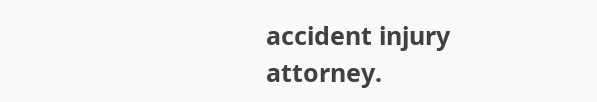accident injury attorney.